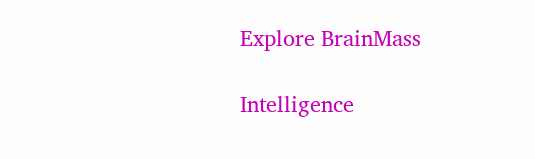Explore BrainMass

Intelligence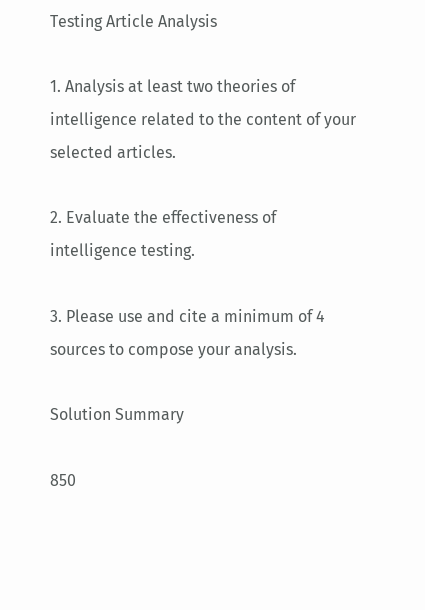Testing Article Analysis

1. Analysis at least two theories of intelligence related to the content of your selected articles.

2. Evaluate the effectiveness of intelligence testing.

3. Please use and cite a minimum of 4 sources to compose your analysis.

Solution Summary

850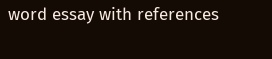word essay with references